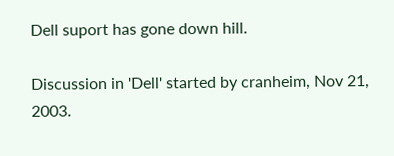Dell suport has gone down hill.

Discussion in 'Dell' started by cranheim, Nov 21, 2003.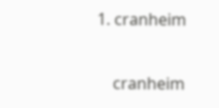1. cranheim

    cranheim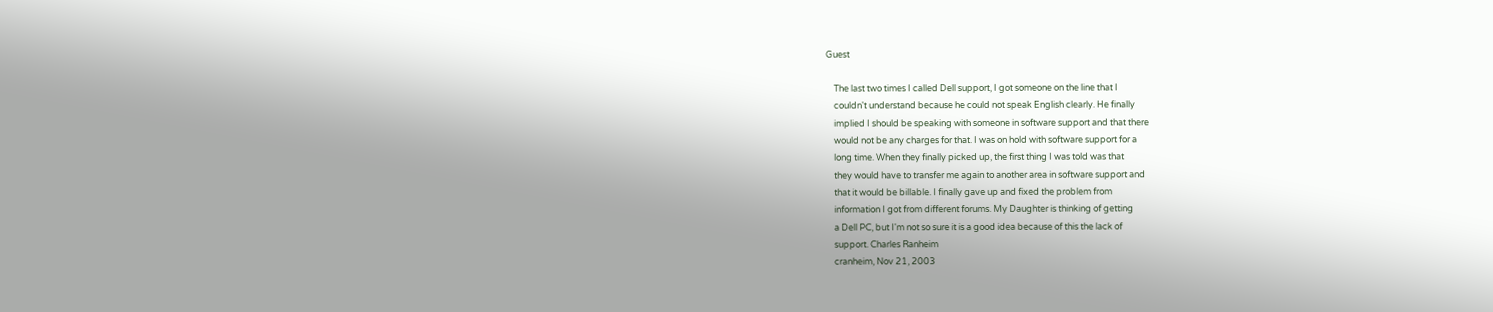Guest

    The last two times I called Dell support, I got someone on the line that I
    couldn't understand because he could not speak English clearly. He finally
    implied I should be speaking with someone in software support and that there
    would not be any charges for that. I was on hold with software support for a
    long time. When they finally picked up, the first thing I was told was that
    they would have to transfer me again to another area in software support and
    that it would be billable. I finally gave up and fixed the problem from
    information I got from different forums. My Daughter is thinking of getting
    a Dell PC, but I'm not so sure it is a good idea because of this the lack of
    support. Charles Ranheim
    cranheim, Nov 21, 2003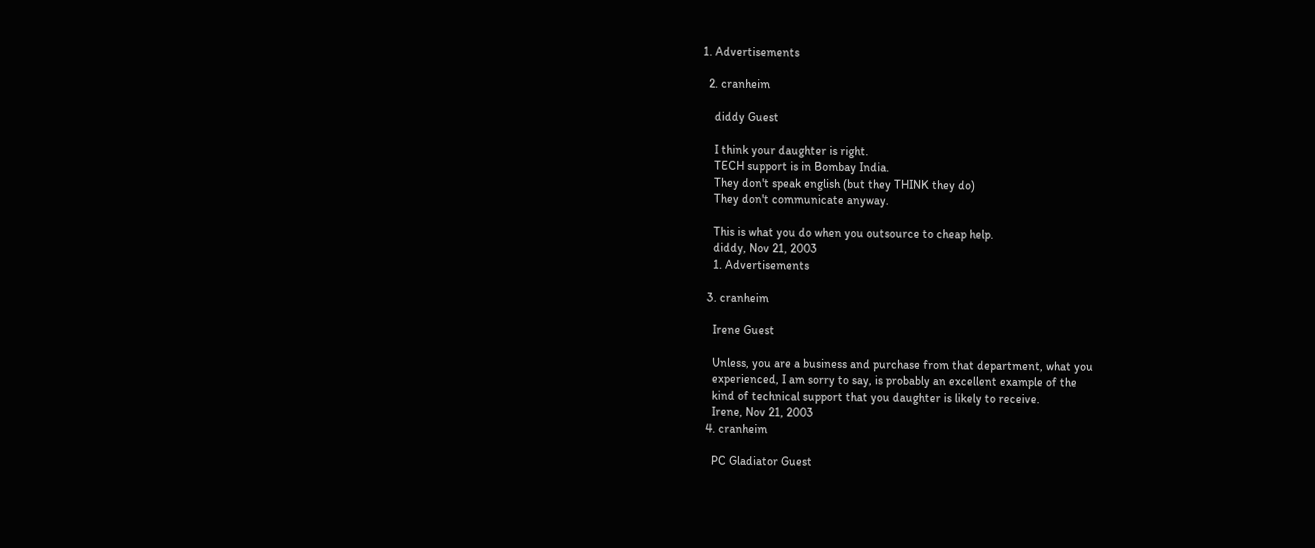1. Advertisements

  2. cranheim

    diddy Guest

    I think your daughter is right.
    TECH support is in Bombay India.
    They don't speak english (but they THINK they do)
    They don't communicate anyway.

    This is what you do when you outsource to cheap help.
    diddy, Nov 21, 2003
    1. Advertisements

  3. cranheim

    Irene Guest

    Unless, you are a business and purchase from that department, what you
    experienced, I am sorry to say, is probably an excellent example of the
    kind of technical support that you daughter is likely to receive.
    Irene, Nov 21, 2003
  4. cranheim

    PC Gladiator Guest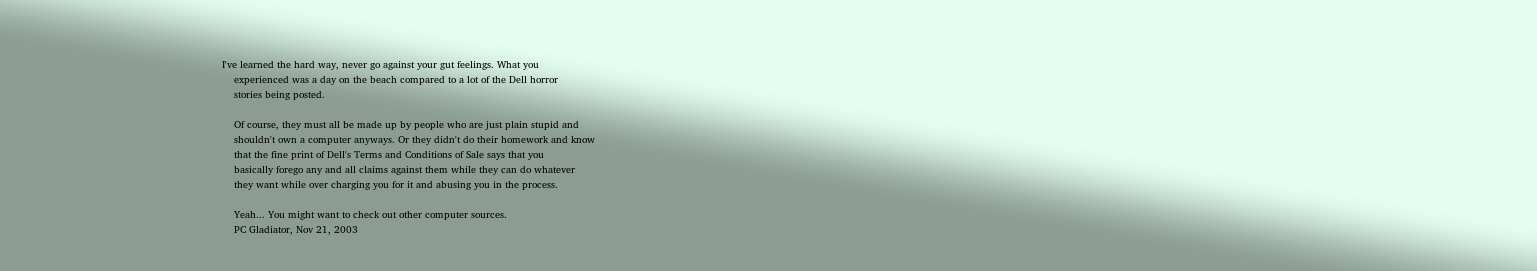I've learned the hard way, never go against your gut feelings. What you
    experienced was a day on the beach compared to a lot of the Dell horror
    stories being posted.

    Of course, they must all be made up by people who are just plain stupid and
    shouldn't own a computer anyways. Or they didn't do their homework and know
    that the fine print of Dell's Terms and Conditions of Sale says that you
    basically forego any and all claims against them while they can do whatever
    they want while over charging you for it and abusing you in the process.

    Yeah... You might want to check out other computer sources.
    PC Gladiator, Nov 21, 2003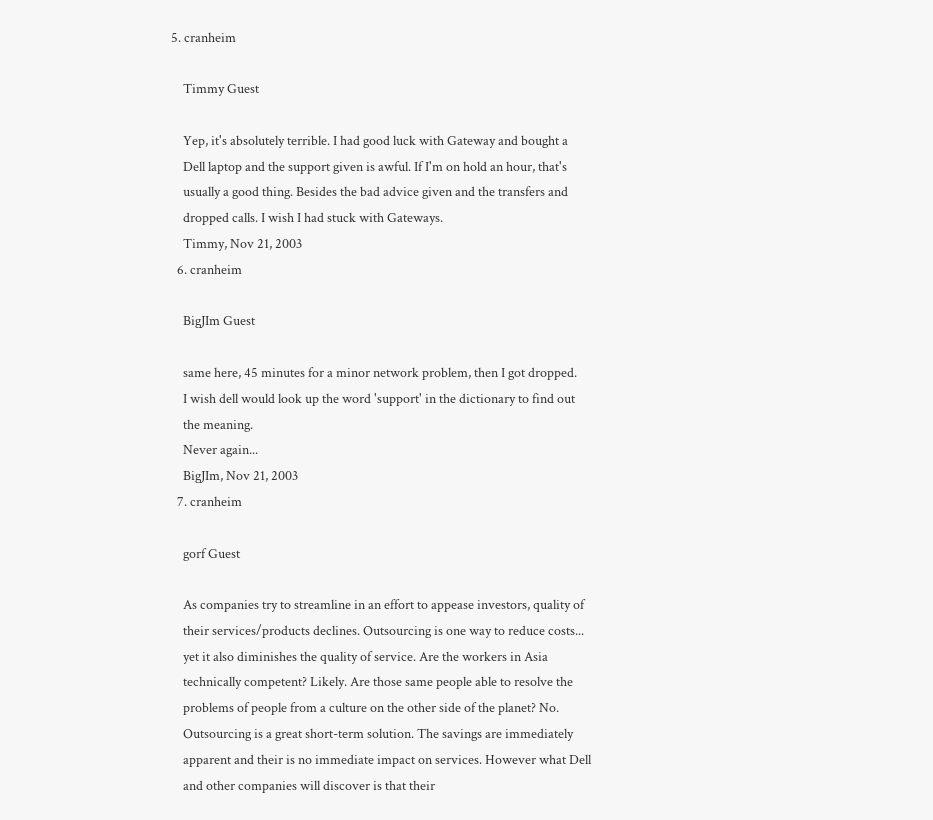5. cranheim

    Timmy Guest

    Yep, it's absolutely terrible. I had good luck with Gateway and bought a
    Dell laptop and the support given is awful. If I'm on hold an hour, that's
    usually a good thing. Besides the bad advice given and the transfers and
    dropped calls. I wish I had stuck with Gateways.
    Timmy, Nov 21, 2003
  6. cranheim

    BigJIm Guest

    same here, 45 minutes for a minor network problem, then I got dropped.
    I wish dell would look up the word 'support' in the dictionary to find out
    the meaning.
    Never again...
    BigJIm, Nov 21, 2003
  7. cranheim

    gorf Guest

    As companies try to streamline in an effort to appease investors, quality of
    their services/products declines. Outsourcing is one way to reduce costs...
    yet it also diminishes the quality of service. Are the workers in Asia
    technically competent? Likely. Are those same people able to resolve the
    problems of people from a culture on the other side of the planet? No.
    Outsourcing is a great short-term solution. The savings are immediately
    apparent and their is no immediate impact on services. However what Dell
    and other companies will discover is that their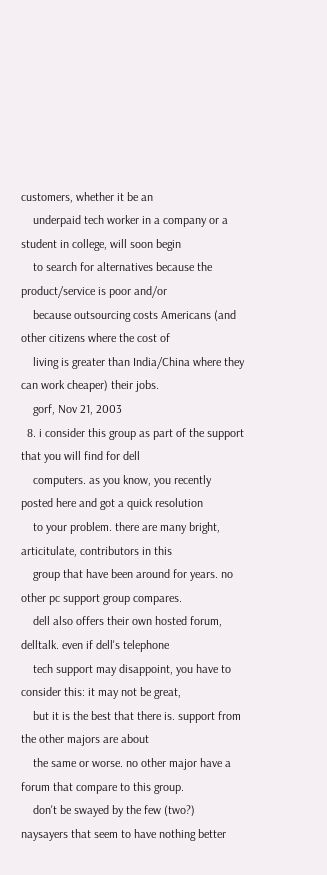customers, whether it be an
    underpaid tech worker in a company or a student in college, will soon begin
    to search for alternatives because the product/service is poor and/or
    because outsourcing costs Americans (and other citizens where the cost of
    living is greater than India/China where they can work cheaper) their jobs.
    gorf, Nov 21, 2003
  8. i consider this group as part of the support that you will find for dell
    computers. as you know, you recently posted here and got a quick resolution
    to your problem. there are many bright, articitulate, contributors in this
    group that have been around for years. no other pc support group compares.
    dell also offers their own hosted forum, delltalk. even if dell's telephone
    tech support may disappoint, you have to consider this: it may not be great,
    but it is the best that there is. support from the other majors are about
    the same or worse. no other major have a forum that compare to this group.
    don't be swayed by the few (two?) naysayers that seem to have nothing better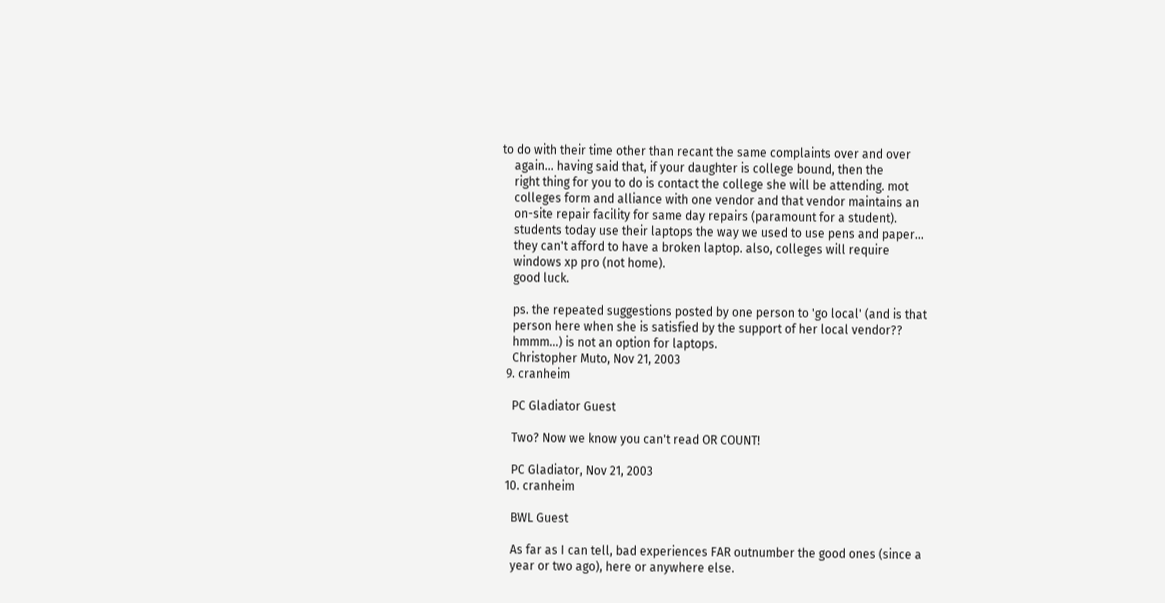to do with their time other than recant the same complaints over and over
    again... having said that, if your daughter is college bound, then the
    right thing for you to do is contact the college she will be attending. mot
    colleges form and alliance with one vendor and that vendor maintains an
    on-site repair facility for same day repairs (paramount for a student).
    students today use their laptops the way we used to use pens and paper...
    they can't afford to have a broken laptop. also, colleges will require
    windows xp pro (not home).
    good luck.

    ps. the repeated suggestions posted by one person to 'go local' (and is that
    person here when she is satisfied by the support of her local vendor??
    hmmm...) is not an option for laptops.
    Christopher Muto, Nov 21, 2003
  9. cranheim

    PC Gladiator Guest

    Two? Now we know you can't read OR COUNT!

    PC Gladiator, Nov 21, 2003
  10. cranheim

    BWL Guest

    As far as I can tell, bad experiences FAR outnumber the good ones (since a
    year or two ago), here or anywhere else.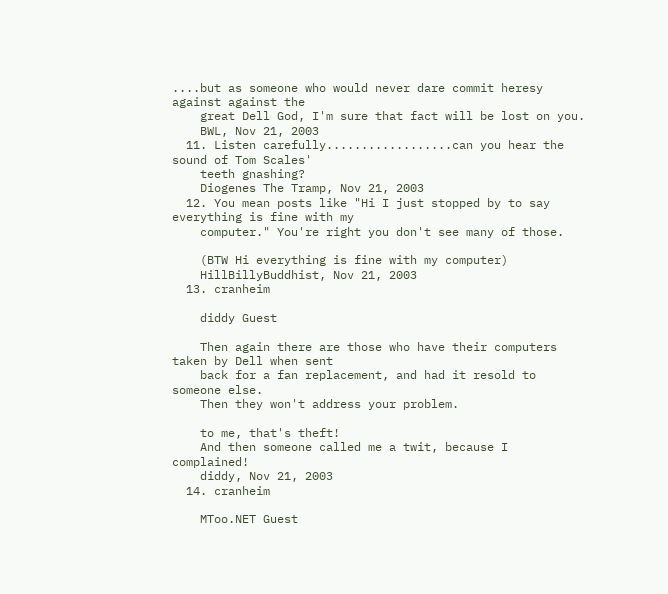....but as someone who would never dare commit heresy against against the
    great Dell God, I'm sure that fact will be lost on you.
    BWL, Nov 21, 2003
  11. Listen carefully..................can you hear the sound of Tom Scales'
    teeth gnashing?
    Diogenes The Tramp, Nov 21, 2003
  12. You mean posts like "Hi I just stopped by to say everything is fine with my
    computer." You're right you don't see many of those.

    (BTW Hi everything is fine with my computer)
    HillBillyBuddhist, Nov 21, 2003
  13. cranheim

    diddy Guest

    Then again there are those who have their computers taken by Dell when sent
    back for a fan replacement, and had it resold to someone else.
    Then they won't address your problem.

    to me, that's theft!
    And then someone called me a twit, because I complained!
    diddy, Nov 21, 2003
  14. cranheim

    MToo.NET Guest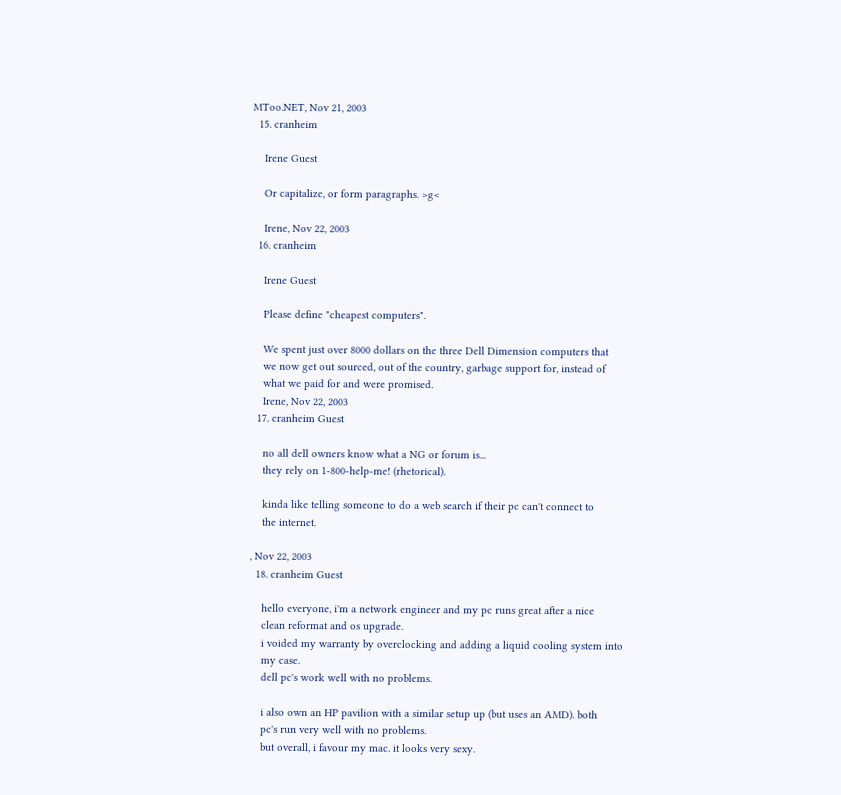MToo.NET, Nov 21, 2003
  15. cranheim

    Irene Guest

    Or capitalize, or form paragraphs. >g<

    Irene, Nov 22, 2003
  16. cranheim

    Irene Guest

    Please define "cheapest computers".

    We spent just over 8000 dollars on the three Dell Dimension computers that
    we now get out sourced, out of the country, garbage support for, instead of
    what we paid for and were promised.
    Irene, Nov 22, 2003
  17. cranheim Guest

    no all dell owners know what a NG or forum is...
    they rely on 1-800-help-me! (rhetorical).

    kinda like telling someone to do a web search if their pc can't connect to
    the internet.

, Nov 22, 2003
  18. cranheim Guest

    hello everyone, i'm a network engineer and my pc runs great after a nice
    clean reformat and os upgrade.
    i voided my warranty by overclocking and adding a liquid cooling system into
    my case.
    dell pc's work well with no problems.

    i also own an HP pavilion with a similar setup up (but uses an AMD). both
    pc's run very well with no problems.
    but overall, i favour my mac. it looks very sexy.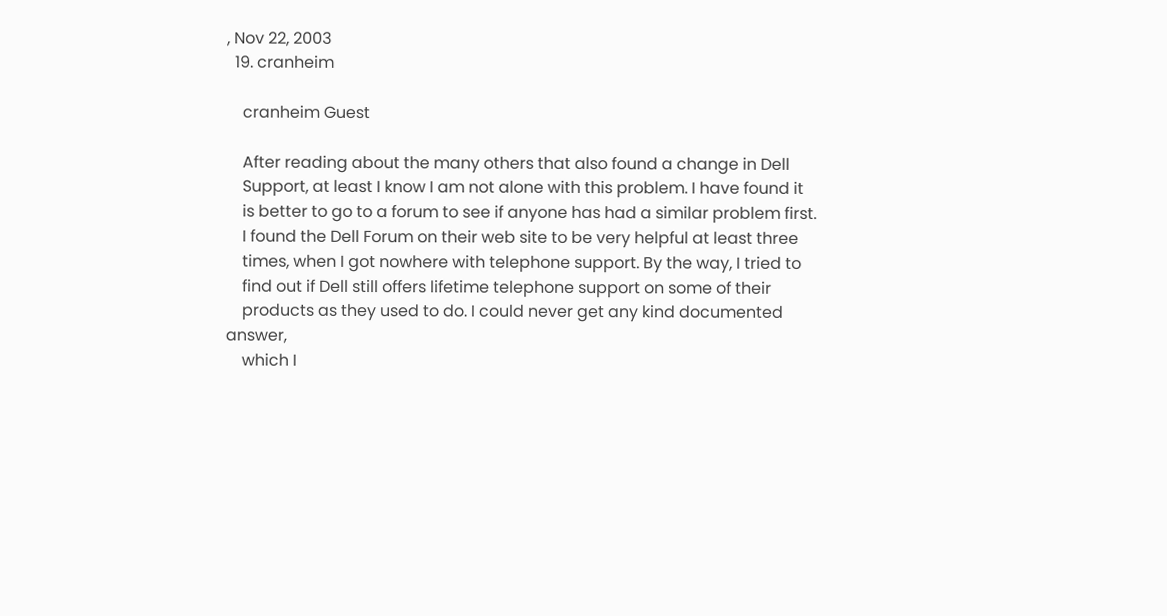, Nov 22, 2003
  19. cranheim

    cranheim Guest

    After reading about the many others that also found a change in Dell
    Support, at least I know I am not alone with this problem. I have found it
    is better to go to a forum to see if anyone has had a similar problem first.
    I found the Dell Forum on their web site to be very helpful at least three
    times, when I got nowhere with telephone support. By the way, I tried to
    find out if Dell still offers lifetime telephone support on some of their
    products as they used to do. I could never get any kind documented answer,
    which I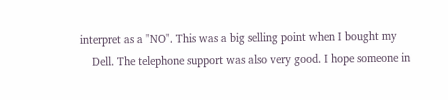interpret as a "NO". This was a big selling point when I bought my
    Dell. The telephone support was also very good. I hope someone in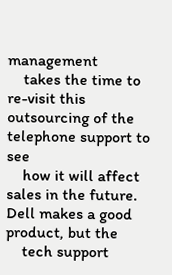management
    takes the time to re-visit this outsourcing of the telephone support to see
    how it will affect sales in the future. Dell makes a good product, but the
    tech support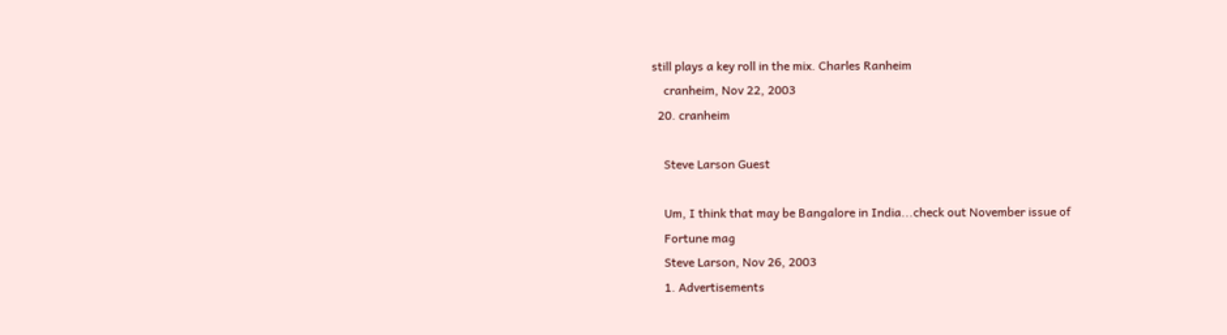still plays a key roll in the mix. Charles Ranheim
    cranheim, Nov 22, 2003
  20. cranheim

    Steve Larson Guest

    Um, I think that may be Bangalore in India...check out November issue of
    Fortune mag
    Steve Larson, Nov 26, 2003
    1. Advertisements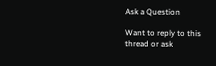Ask a Question

Want to reply to this thread or ask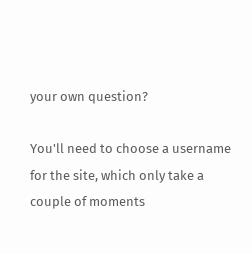your own question?

You'll need to choose a username for the site, which only take a couple of moments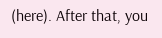(here). After that, you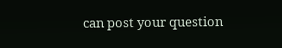can post your question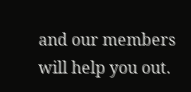and our members will help you out.